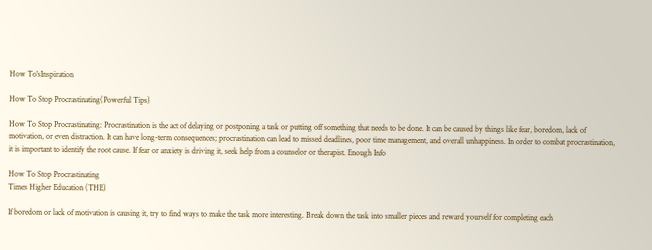How To'sInspiration

How To Stop Procrastinating(Powerful Tips)

How To Stop Procrastinating: Procrastination is the act of delaying or postponing a task or putting off something that needs to be done. It can be caused by things like fear, boredom, lack of motivation, or even distraction. It can have long-term consequences; procrastination can lead to missed deadlines, poor time management, and overall unhappiness. In order to combat procrastination, it is important to identify the root cause. If fear or anxiety is driving it, seek help from a counselor or therapist. Enough Info

How To Stop Procrastinating
Times Higher Education (THE)

If boredom or lack of motivation is causing it, try to find ways to make the task more interesting. Break down the task into smaller pieces and reward yourself for completing each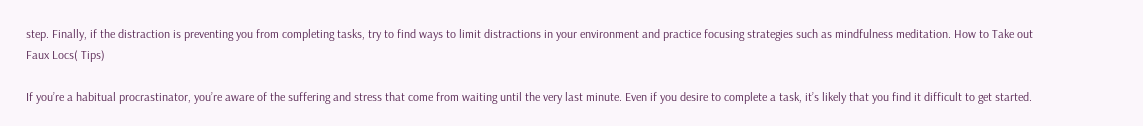step. Finally, if the distraction is preventing you from completing tasks, try to find ways to limit distractions in your environment and practice focusing strategies such as mindfulness meditation. How to Take out Faux Locs( Tips)

If you’re a habitual procrastinator, you’re aware of the suffering and stress that come from waiting until the very last minute. Even if you desire to complete a task, it’s likely that you find it difficult to get started.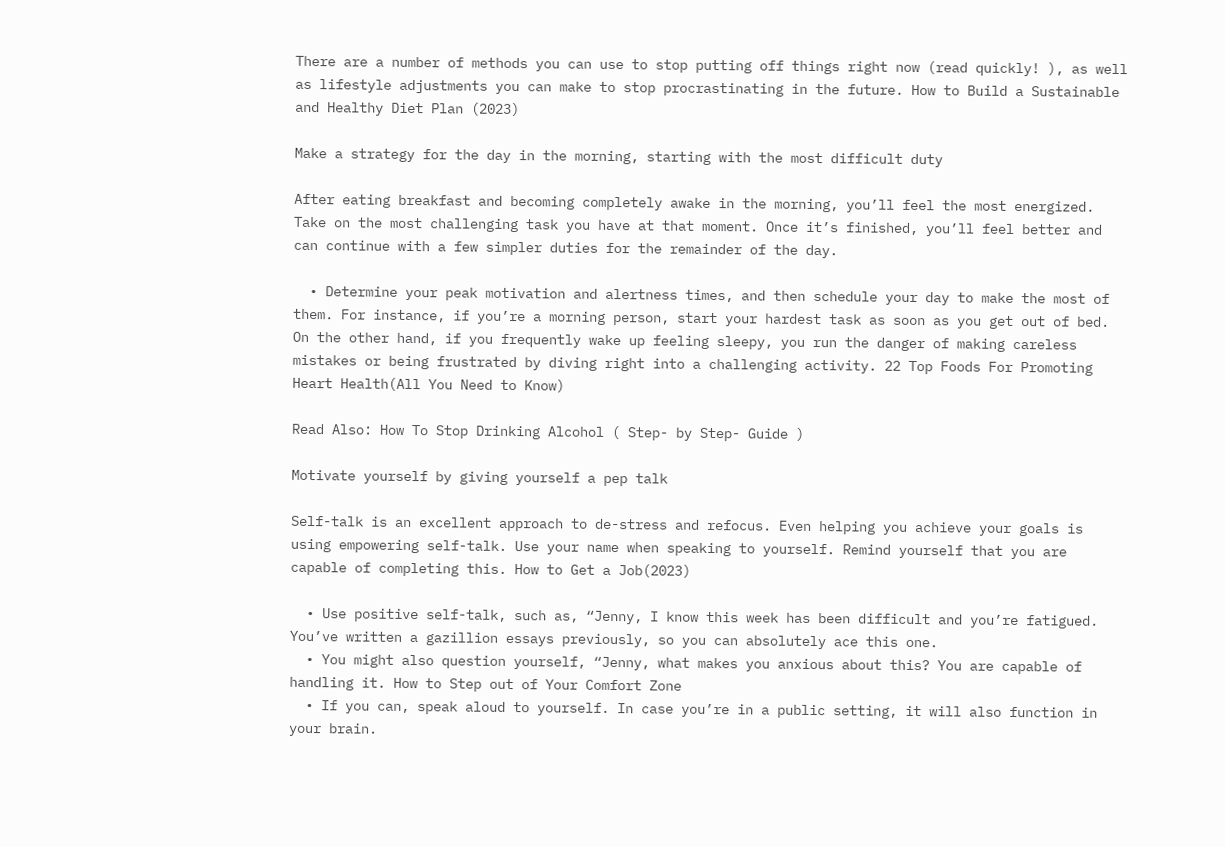There are a number of methods you can use to stop putting off things right now (read quickly! ), as well as lifestyle adjustments you can make to stop procrastinating in the future. How to Build a Sustainable and Healthy Diet Plan (2023)

Make a strategy for the day in the morning, starting with the most difficult duty

After eating breakfast and becoming completely awake in the morning, you’ll feel the most energized. Take on the most challenging task you have at that moment. Once it’s finished, you’ll feel better and can continue with a few simpler duties for the remainder of the day.

  • Determine your peak motivation and alertness times, and then schedule your day to make the most of them. For instance, if you’re a morning person, start your hardest task as soon as you get out of bed. On the other hand, if you frequently wake up feeling sleepy, you run the danger of making careless mistakes or being frustrated by diving right into a challenging activity. 22 Top Foods For Promoting Heart Health(All You Need to Know)

Read Also: How To Stop Drinking Alcohol ( Step- by Step- Guide )

Motivate yourself by giving yourself a pep talk

Self-talk is an excellent approach to de-stress and refocus. Even helping you achieve your goals is using empowering self-talk. Use your name when speaking to yourself. Remind yourself that you are capable of completing this. How to Get a Job(2023)

  • Use positive self-talk, such as, “Jenny, I know this week has been difficult and you’re fatigued. You’ve written a gazillion essays previously, so you can absolutely ace this one.
  • You might also question yourself, “Jenny, what makes you anxious about this? You are capable of handling it. How to Step out of Your Comfort Zone
  • If you can, speak aloud to yourself. In case you’re in a public setting, it will also function in your brain.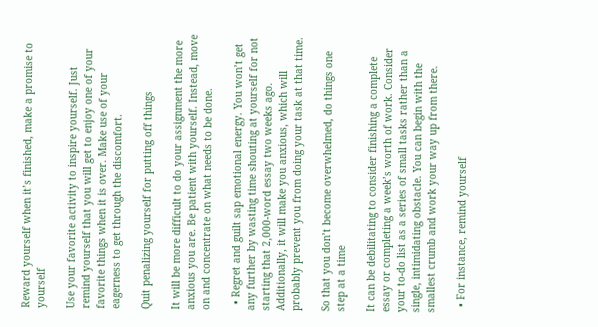Reward yourself when it’s finished, make a promise to yourself

Use your favorite activity to inspire yourself. Just remind yourself that you will get to enjoy one of your favorite things when it is over. Make use of your eagerness to get through the discomfort.

Quit penalizing yourself for putting off things

It will be more difficult to do your assignment the more anxious you are. Be patient with yourself. Instead, move on and concentrate on what needs to be done.

  • Regret and guilt sap emotional energy. You won’t get any further by wasting time shouting at yourself for not starting that 2,000-word essay two weeks ago. Additionally, it will make you anxious, which will probably prevent you from doing your task at that time.

So that you don’t become overwhelmed, do things one step at a time

It can be debilitating to consider finishing a complete essay or completing a week’s worth of work. Consider your to-do list as a series of small tasks rather than a single, intimidating obstacle. You can begin with the smallest crumb and work your way up from there.

  • For instance, remind yourself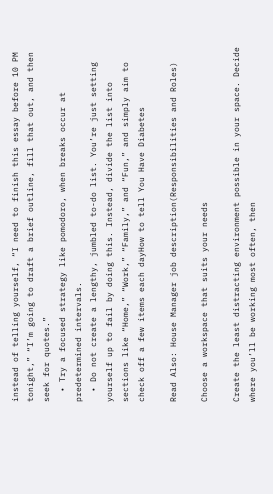instead of telling yourself, “I need to finish this essay before 10 PM tonight,” “I’m going to draft a brief outline, fill that out, and then seek for quotes.”
  • Try a focused strategy like pomodoro, when breaks occur at predetermined intervals.
  • Do not create a lengthy, jumbled to-do list. You’re just setting yourself up to fail by doing this. Instead, divide the list into sections like “Home,” “Work,” “Family,” and “Fun,” and simply aim to check off a few items each dayHow to tell You Have Diabetes

Read Also: House Manager job description(Responsibilities and Roles)

Choose a workspace that suits your needs

Create the least distracting environment possible in your space. Decide where you’ll be working most often, then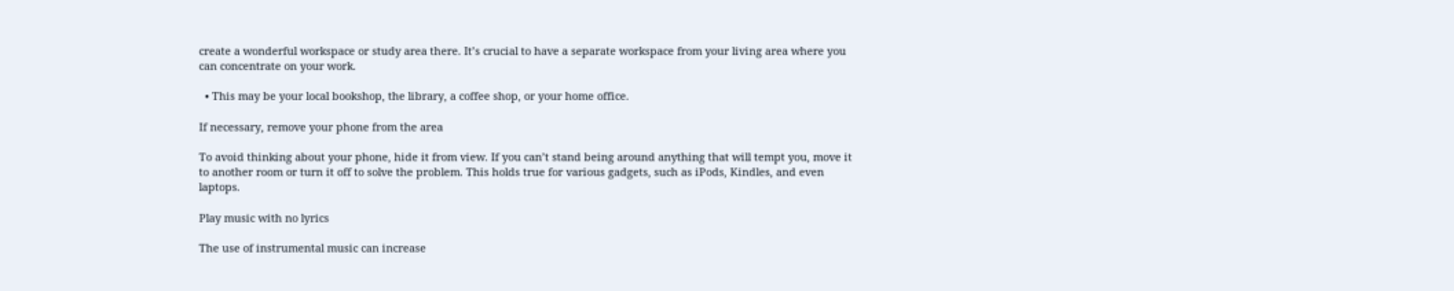create a wonderful workspace or study area there. It’s crucial to have a separate workspace from your living area where you can concentrate on your work.

  • This may be your local bookshop, the library, a coffee shop, or your home office.

If necessary, remove your phone from the area

To avoid thinking about your phone, hide it from view. If you can’t stand being around anything that will tempt you, move it to another room or turn it off to solve the problem. This holds true for various gadgets, such as iPods, Kindles, and even laptops.

Play music with no lyrics

The use of instrumental music can increase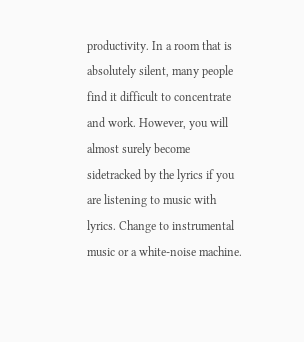productivity. In a room that is absolutely silent, many people find it difficult to concentrate and work. However, you will almost surely become sidetracked by the lyrics if you are listening to music with lyrics. Change to instrumental music or a white-noise machine.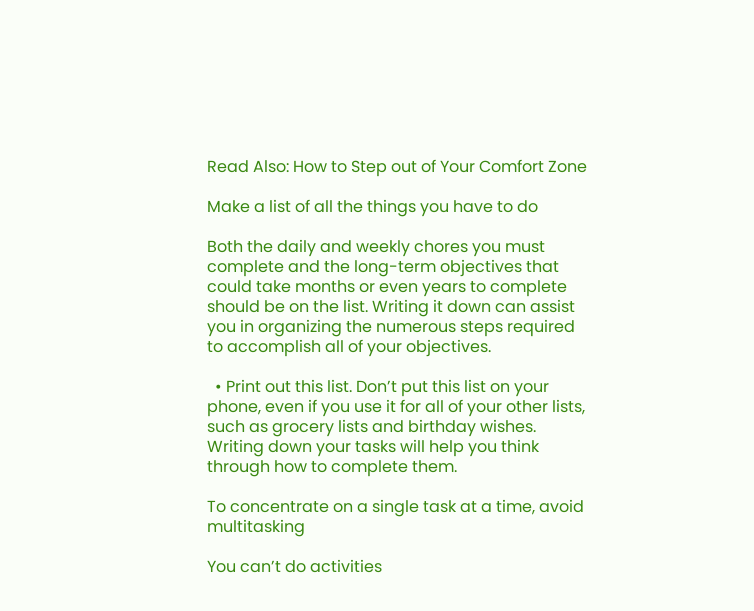Read Also: How to Step out of Your Comfort Zone

Make a list of all the things you have to do

Both the daily and weekly chores you must complete and the long-term objectives that could take months or even years to complete should be on the list. Writing it down can assist you in organizing the numerous steps required to accomplish all of your objectives.

  • Print out this list. Don’t put this list on your phone, even if you use it for all of your other lists, such as grocery lists and birthday wishes. Writing down your tasks will help you think through how to complete them.

To concentrate on a single task at a time, avoid multitasking

You can’t do activities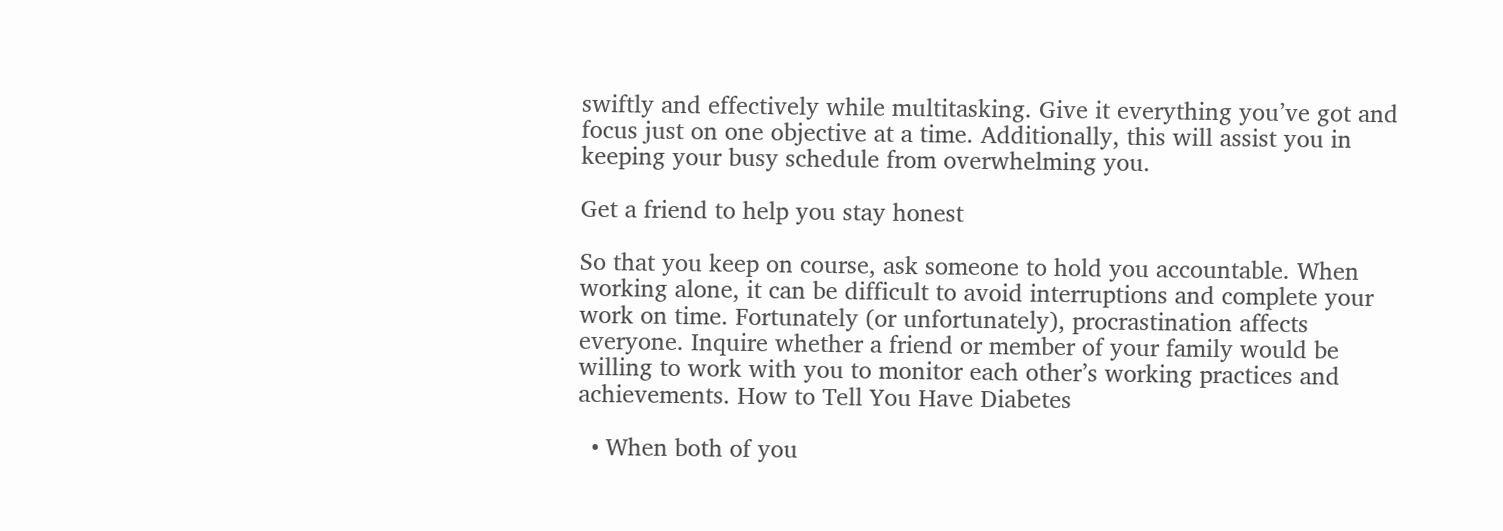swiftly and effectively while multitasking. Give it everything you’ve got and focus just on one objective at a time. Additionally, this will assist you in keeping your busy schedule from overwhelming you.

Get a friend to help you stay honest

So that you keep on course, ask someone to hold you accountable. When working alone, it can be difficult to avoid interruptions and complete your work on time. Fortunately (or unfortunately), procrastination affects everyone. Inquire whether a friend or member of your family would be willing to work with you to monitor each other’s working practices and achievements. How to Tell You Have Diabetes

  • When both of you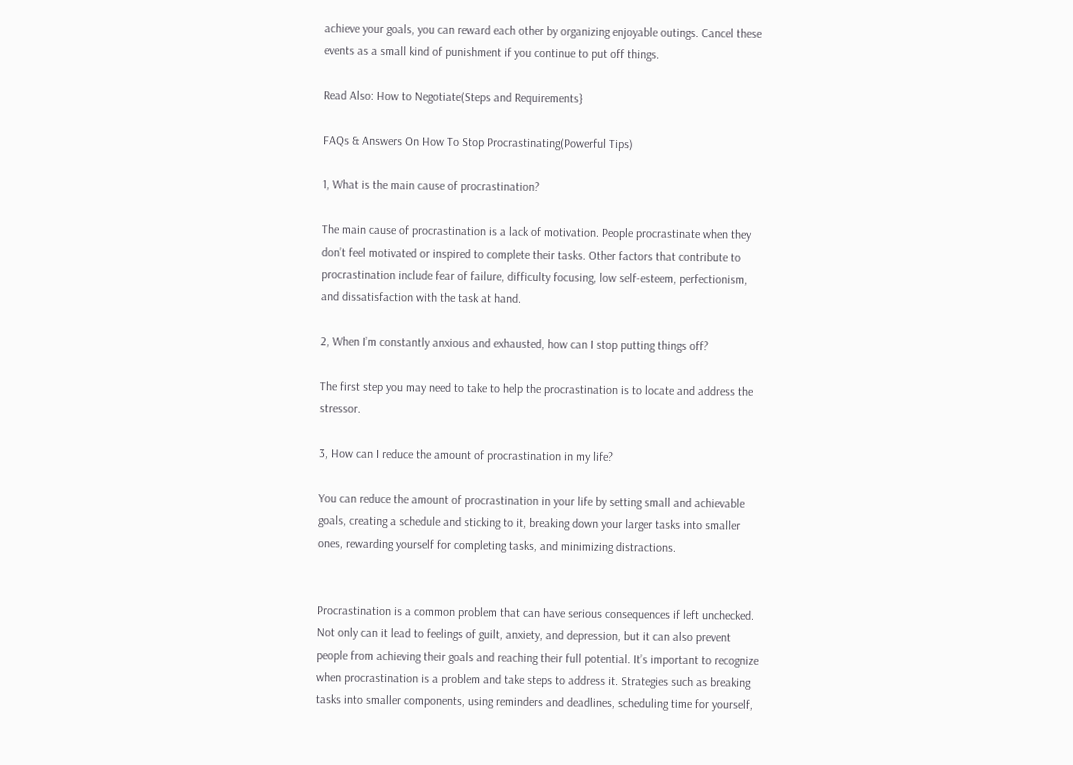achieve your goals, you can reward each other by organizing enjoyable outings. Cancel these events as a small kind of punishment if you continue to put off things.

Read Also: How to Negotiate(Steps and Requirements}

FAQs & Answers On How To Stop Procrastinating(Powerful Tips)

1, What is the main cause of procrastination?

The main cause of procrastination is a lack of motivation. People procrastinate when they don’t feel motivated or inspired to complete their tasks. Other factors that contribute to procrastination include fear of failure, difficulty focusing, low self-esteem, perfectionism, and dissatisfaction with the task at hand.

2, When I’m constantly anxious and exhausted, how can I stop putting things off?

The first step you may need to take to help the procrastination is to locate and address the stressor.

3, How can I reduce the amount of procrastination in my life?

You can reduce the amount of procrastination in your life by setting small and achievable goals, creating a schedule and sticking to it, breaking down your larger tasks into smaller ones, rewarding yourself for completing tasks, and minimizing distractions.


Procrastination is a common problem that can have serious consequences if left unchecked. Not only can it lead to feelings of guilt, anxiety, and depression, but it can also prevent people from achieving their goals and reaching their full potential. It’s important to recognize when procrastination is a problem and take steps to address it. Strategies such as breaking tasks into smaller components, using reminders and deadlines, scheduling time for yourself,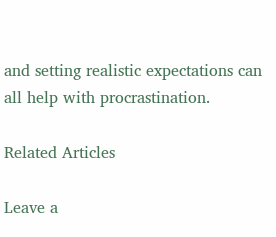and setting realistic expectations can all help with procrastination.

Related Articles

Leave a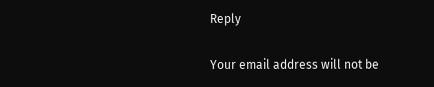Reply

Your email address will not be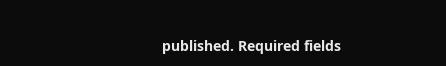published. Required fields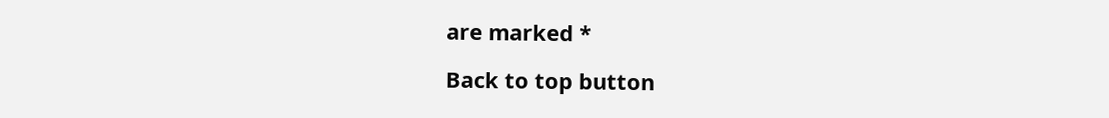are marked *

Back to top button